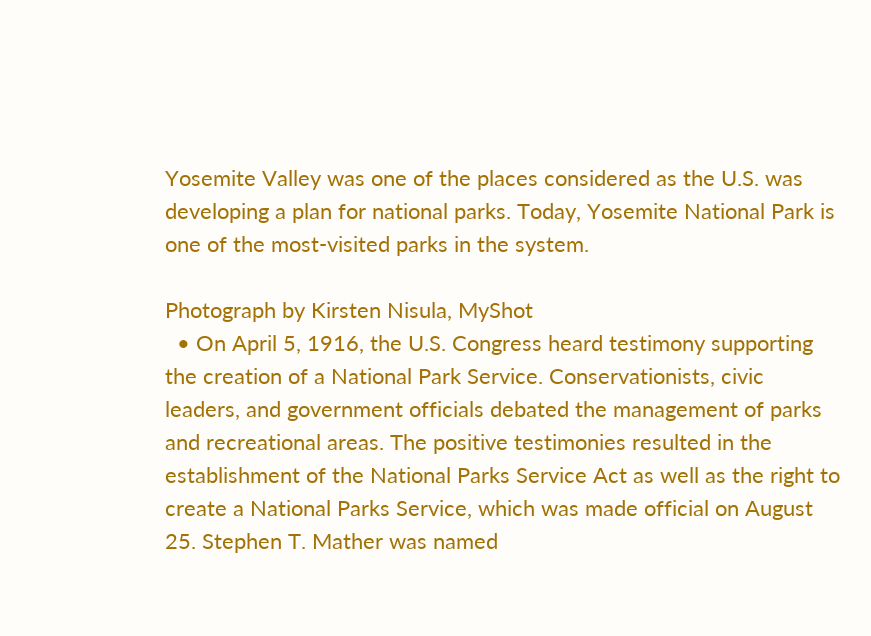Yosemite Valley was one of the places considered as the U.S. was developing a plan for national parks. Today, Yosemite National Park is one of the most-visited parks in the system.

Photograph by Kirsten Nisula, MyShot
  • On April 5, 1916, the U.S. Congress heard testimony supporting the creation of a National Park Service. Conservationists, civic leaders, and government officials debated the management of parks and recreational areas. The positive testimonies resulted in the establishment of the National Parks Service Act as well as the right to create a National Parks Service, which was made official on August 25. Stephen T. Mather was named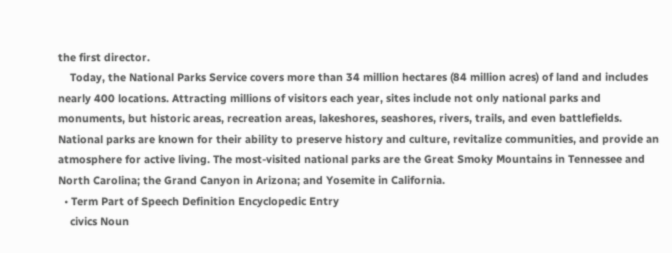the first director.
    Today, the National Parks Service covers more than 34 million hectares (84 million acres) of land and includes nearly 400 locations. Attracting millions of visitors each year, sites include not only national parks and monuments, but historic areas, recreation areas, lakeshores, seashores, rivers, trails, and even battlefields. National parks are known for their ability to preserve history and culture, revitalize communities, and provide an atmosphere for active living. The most-visited national parks are the Great Smoky Mountains in Tennessee and North Carolina; the Grand Canyon in Arizona; and Yosemite in California.
  • Term Part of Speech Definition Encyclopedic Entry
    civics Noun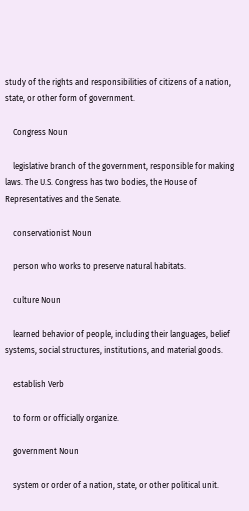study of the rights and responsibilities of citizens of a nation, state, or other form of government.

    Congress Noun

    legislative branch of the government, responsible for making laws. The U.S. Congress has two bodies, the House of Representatives and the Senate.

    conservationist Noun

    person who works to preserve natural habitats.

    culture Noun

    learned behavior of people, including their languages, belief systems, social structures, institutions, and material goods.

    establish Verb

    to form or officially organize.

    government Noun

    system or order of a nation, state, or other political unit.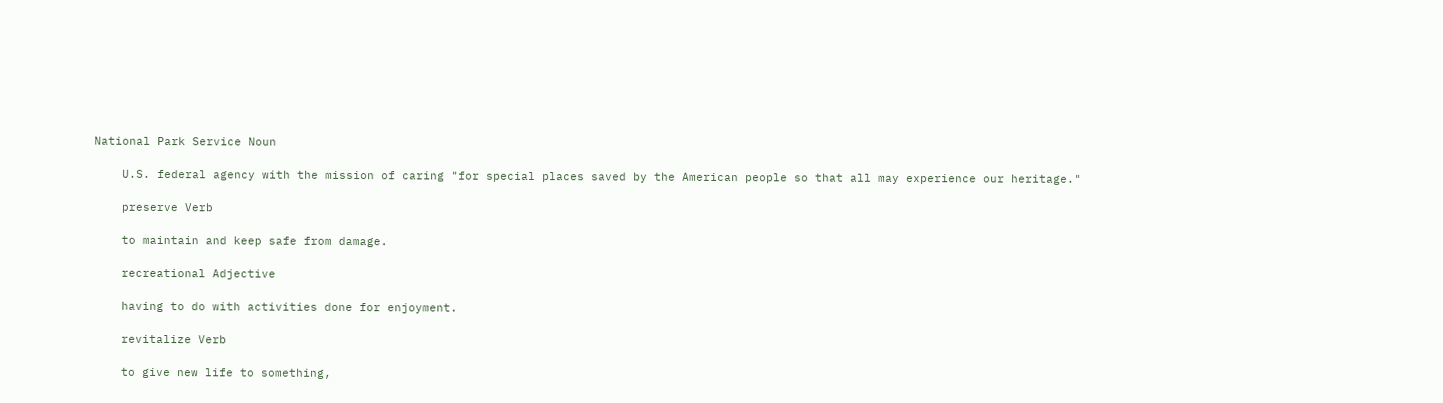National Park Service Noun

    U.S. federal agency with the mission of caring "for special places saved by the American people so that all may experience our heritage."

    preserve Verb

    to maintain and keep safe from damage.

    recreational Adjective

    having to do with activities done for enjoyment.

    revitalize Verb

    to give new life to something,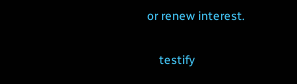or renew interest.

    testify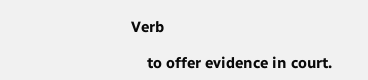Verb

    to offer evidence in court.